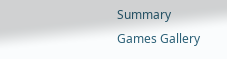Summary Games Gallery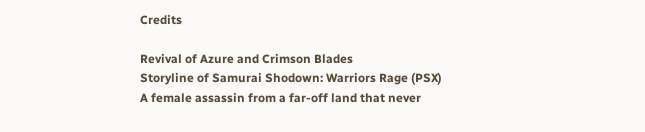Credits

Revival of Azure and Crimson Blades
Storyline of Samurai Shodown: Warriors Rage (PSX)
A female assassin from a far-off land that never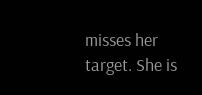misses her target. She is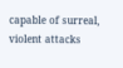capable of surreal, violent attacks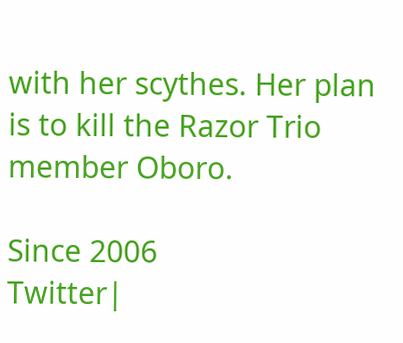with her scythes. Her plan is to kill the Razor Trio member Oboro.

Since 2006
Twitter|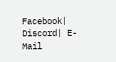Facebook| Discord| E-Mail